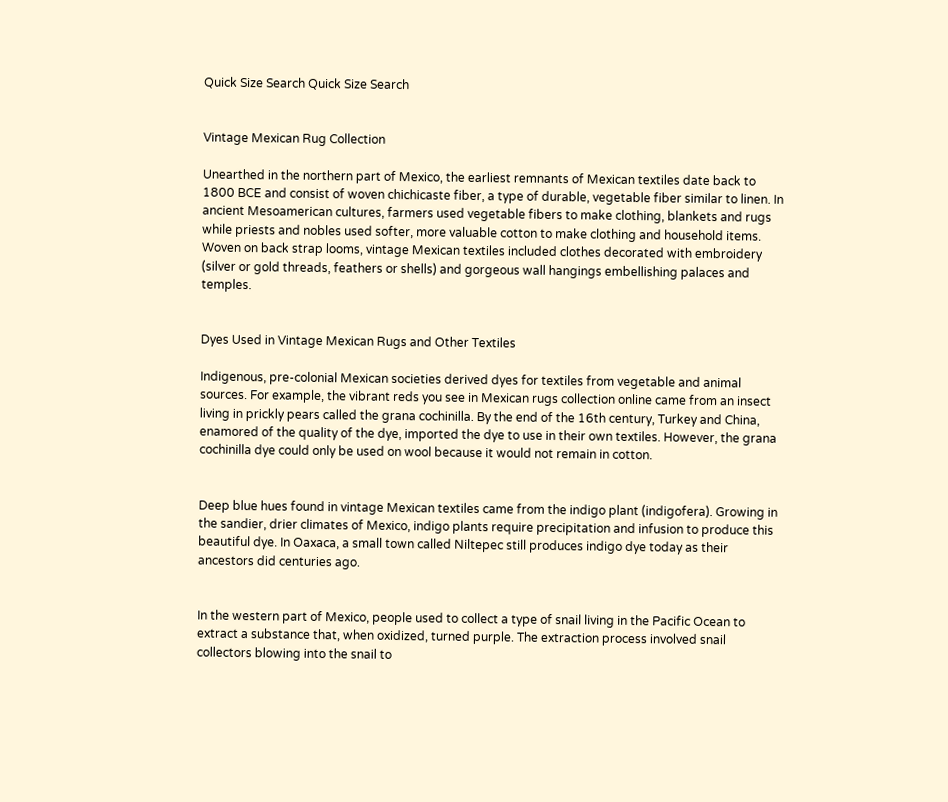Quick Size Search Quick Size Search


Vintage Mexican Rug Collection

Unearthed in the northern part of Mexico, the earliest remnants of Mexican textiles date back to 1800 BCE and consist of woven chichicaste fiber, a type of durable, vegetable fiber similar to linen. In ancient Mesoamerican cultures, farmers used vegetable fibers to make clothing, blankets and rugs while priests and nobles used softer, more valuable cotton to make clothing and household items. Woven on back strap looms, vintage Mexican textiles included clothes decorated with embroidery (silver or gold threads, feathers or shells) and gorgeous wall hangings embellishing palaces and temples.


Dyes Used in Vintage Mexican Rugs and Other Textiles

Indigenous, pre-colonial Mexican societies derived dyes for textiles from vegetable and animal sources. For example, the vibrant reds you see in Mexican rugs collection online came from an insect living in prickly pears called the grana cochinilla. By the end of the 16th century, Turkey and China, enamored of the quality of the dye, imported the dye to use in their own textiles. However, the grana cochinilla dye could only be used on wool because it would not remain in cotton.


Deep blue hues found in vintage Mexican textiles came from the indigo plant (indigofera). Growing in the sandier, drier climates of Mexico, indigo plants require precipitation and infusion to produce this beautiful dye. In Oaxaca, a small town called Niltepec still produces indigo dye today as their ancestors did centuries ago.


In the western part of Mexico, people used to collect a type of snail living in the Pacific Ocean to extract a substance that, when oxidized, turned purple. The extraction process involved snail collectors blowing into the snail to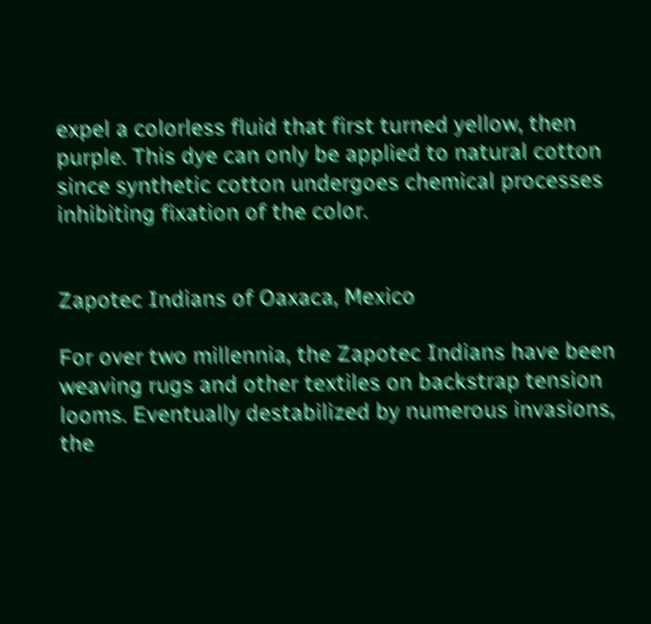expel a colorless fluid that first turned yellow, then purple. This dye can only be applied to natural cotton since synthetic cotton undergoes chemical processes inhibiting fixation of the color.


Zapotec Indians of Oaxaca, Mexico

For over two millennia, the Zapotec Indians have been weaving rugs and other textiles on backstrap tension looms. Eventually destabilized by numerous invasions, the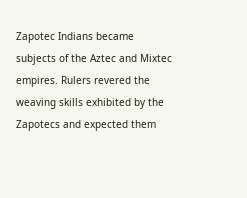Zapotec Indians became subjects of the Aztec and Mixtec empires. Rulers revered the weaving skills exhibited by the Zapotecs and expected them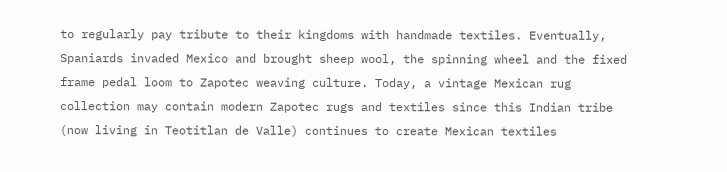to regularly pay tribute to their kingdoms with handmade textiles. Eventually, Spaniards invaded Mexico and brought sheep wool, the spinning wheel and the fixed frame pedal loom to Zapotec weaving culture. Today, a vintage Mexican rug collection may contain modern Zapotec rugs and textiles since this Indian tribe (now living in Teotitlan de Valle) continues to create Mexican textiles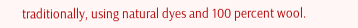traditionally, using natural dyes and 100 percent wool.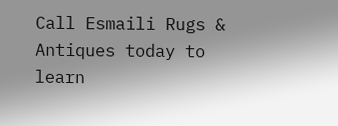Call Esmaili Rugs & Antiques today to learn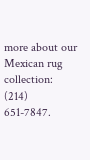more about our Mexican rug collection: (214) 651-7847.